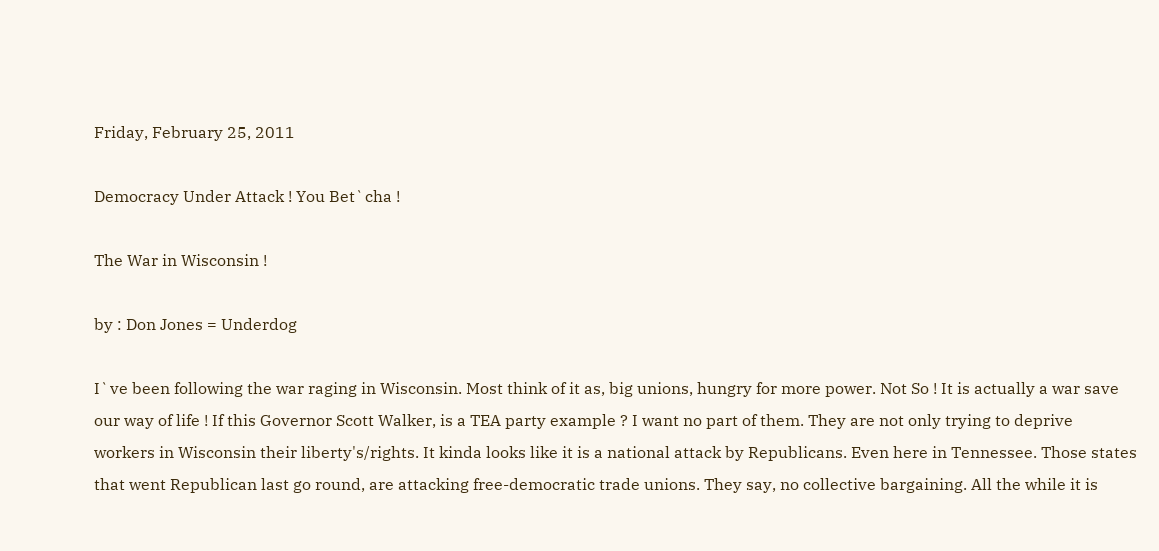Friday, February 25, 2011

Democracy Under Attack ! You Bet`cha !

The War in Wisconsin !

by : Don Jones = Underdog

I`ve been following the war raging in Wisconsin. Most think of it as, big unions, hungry for more power. Not So ! It is actually a war save our way of life ! If this Governor Scott Walker, is a TEA party example ? I want no part of them. They are not only trying to deprive workers in Wisconsin their liberty's/rights. It kinda looks like it is a national attack by Republicans. Even here in Tennessee. Those states that went Republican last go round, are attacking free-democratic trade unions. They say, no collective bargaining. All the while it is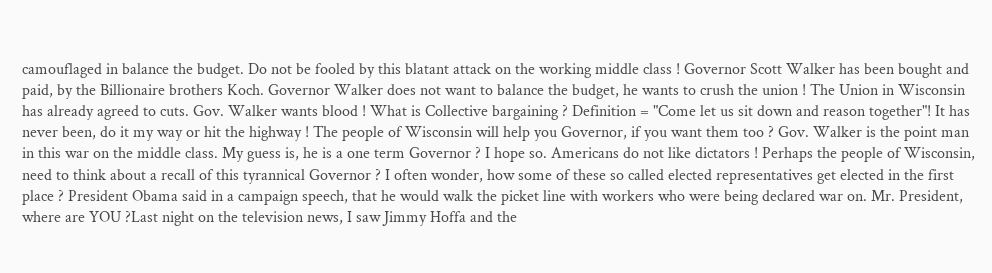camouflaged in balance the budget. Do not be fooled by this blatant attack on the working middle class ! Governor Scott Walker has been bought and paid, by the Billionaire brothers Koch. Governor Walker does not want to balance the budget, he wants to crush the union ! The Union in Wisconsin has already agreed to cuts. Gov. Walker wants blood ! What is Collective bargaining ? Definition = "Come let us sit down and reason together"! It has never been, do it my way or hit the highway ! The people of Wisconsin will help you Governor, if you want them too ? Gov. Walker is the point man in this war on the middle class. My guess is, he is a one term Governor ? I hope so. Americans do not like dictators ! Perhaps the people of Wisconsin, need to think about a recall of this tyrannical Governor ? I often wonder, how some of these so called elected representatives get elected in the first place ? President Obama said in a campaign speech, that he would walk the picket line with workers who were being declared war on. Mr. President, where are YOU ?Last night on the television news, I saw Jimmy Hoffa and the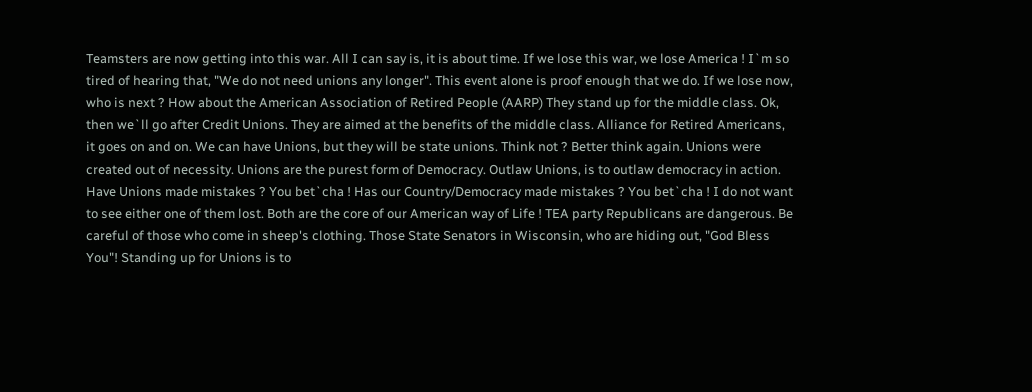Teamsters are now getting into this war. All I can say is, it is about time. If we lose this war, we lose America ! I`m so tired of hearing that, "We do not need unions any longer". This event alone is proof enough that we do. If we lose now, who is next ? How about the American Association of Retired People (AARP) They stand up for the middle class. Ok, then we`ll go after Credit Unions. They are aimed at the benefits of the middle class. Alliance for Retired Americans, it goes on and on. We can have Unions, but they will be state unions. Think not ? Better think again. Unions were created out of necessity. Unions are the purest form of Democracy. Outlaw Unions, is to outlaw democracy in action. Have Unions made mistakes ? You bet`cha ! Has our Country/Democracy made mistakes ? You bet`cha ! I do not want to see either one of them lost. Both are the core of our American way of Life ! TEA party Republicans are dangerous. Be careful of those who come in sheep's clothing. Those State Senators in Wisconsin, who are hiding out, "God Bless You"! Standing up for Unions is to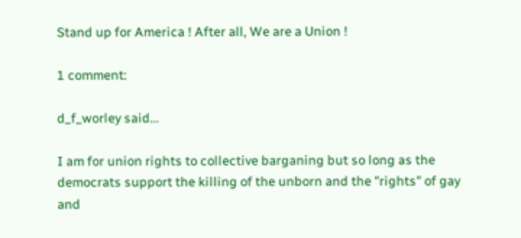Stand up for America ! After all, We are a Union !

1 comment:

d_f_worley said...

I am for union rights to collective barganing but so long as the democrats support the killing of the unborn and the "rights" of gay and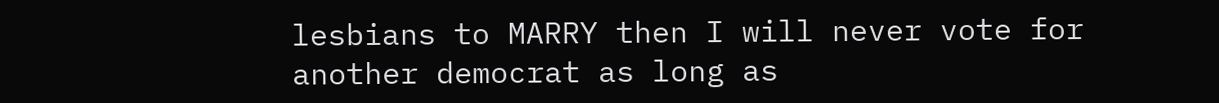lesbians to MARRY then I will never vote for another democrat as long as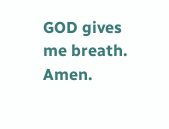GOD gives me breath. Amen.